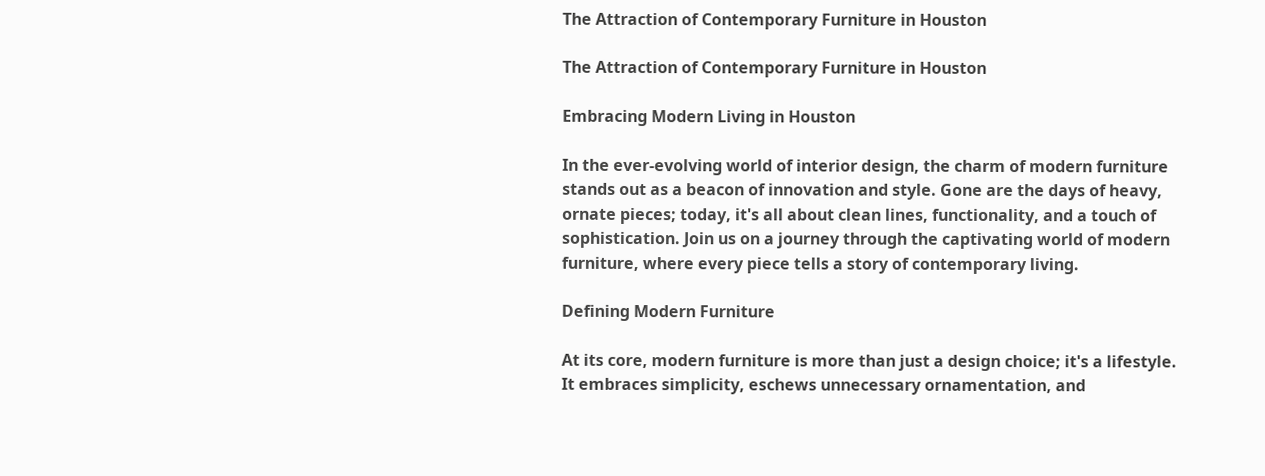The Attraction of Contemporary Furniture in Houston

The Attraction of Contemporary Furniture in Houston

Embracing Modern Living in Houston

In the ever-evolving world of interior design, the charm of modern furniture stands out as a beacon of innovation and style. Gone are the days of heavy, ornate pieces; today, it's all about clean lines, functionality, and a touch of sophistication. Join us on a journey through the captivating world of modern furniture, where every piece tells a story of contemporary living.

Defining Modern Furniture

At its core, modern furniture is more than just a design choice; it's a lifestyle. It embraces simplicity, eschews unnecessary ornamentation, and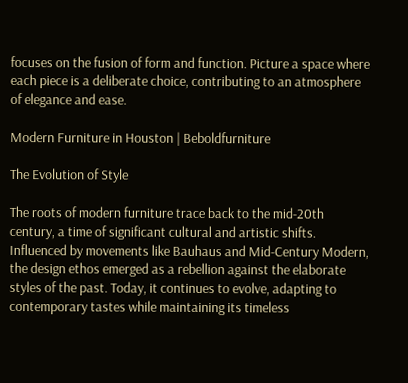focuses on the fusion of form and function. Picture a space where each piece is a deliberate choice, contributing to an atmosphere of elegance and ease.

Modern Furniture in Houston | Beboldfurniture

The Evolution of Style

The roots of modern furniture trace back to the mid-20th century, a time of significant cultural and artistic shifts. Influenced by movements like Bauhaus and Mid-Century Modern, the design ethos emerged as a rebellion against the elaborate styles of the past. Today, it continues to evolve, adapting to contemporary tastes while maintaining its timeless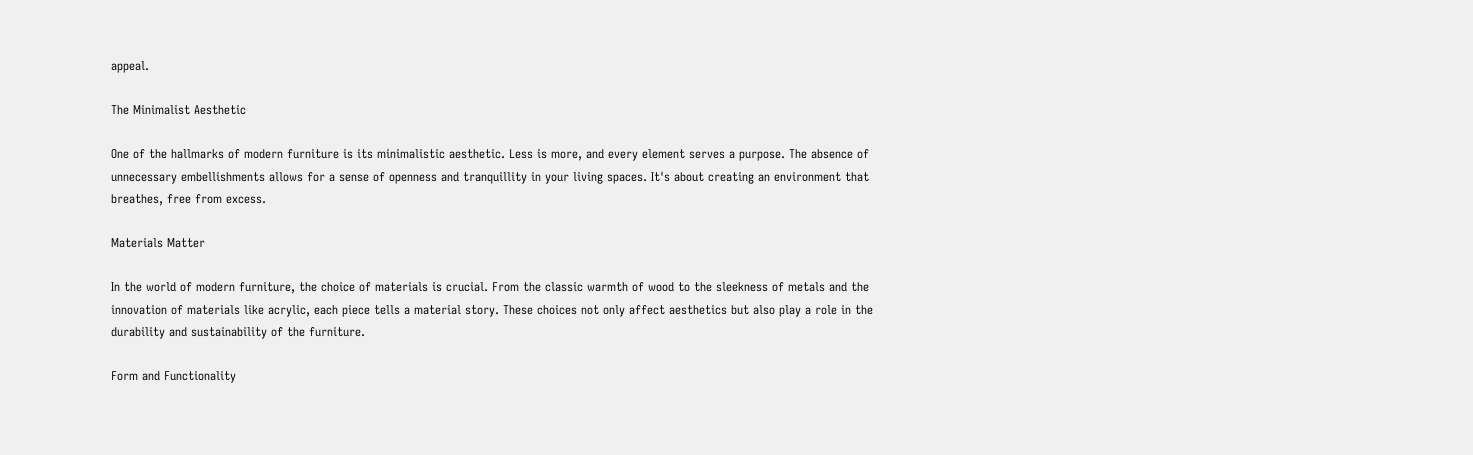appeal.

The Minimalist Aesthetic

One of the hallmarks of modern furniture is its minimalistic aesthetic. Less is more, and every element serves a purpose. The absence of unnecessary embellishments allows for a sense of openness and tranquillity in your living spaces. It's about creating an environment that breathes, free from excess.

Materials Matter

In the world of modern furniture, the choice of materials is crucial. From the classic warmth of wood to the sleekness of metals and the innovation of materials like acrylic, each piece tells a material story. These choices not only affect aesthetics but also play a role in the durability and sustainability of the furniture.

Form and Functionality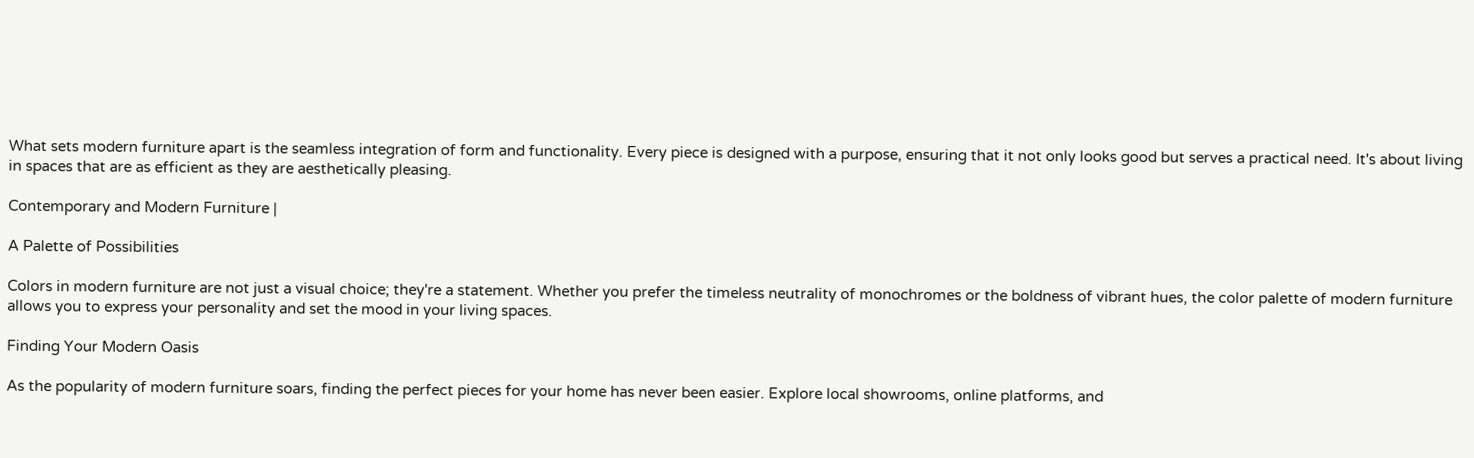What sets modern furniture apart is the seamless integration of form and functionality. Every piece is designed with a purpose, ensuring that it not only looks good but serves a practical need. It's about living in spaces that are as efficient as they are aesthetically pleasing.

Contemporary and Modern Furniture |

A Palette of Possibilities

Colors in modern furniture are not just a visual choice; they're a statement. Whether you prefer the timeless neutrality of monochromes or the boldness of vibrant hues, the color palette of modern furniture allows you to express your personality and set the mood in your living spaces.

Finding Your Modern Oasis

As the popularity of modern furniture soars, finding the perfect pieces for your home has never been easier. Explore local showrooms, online platforms, and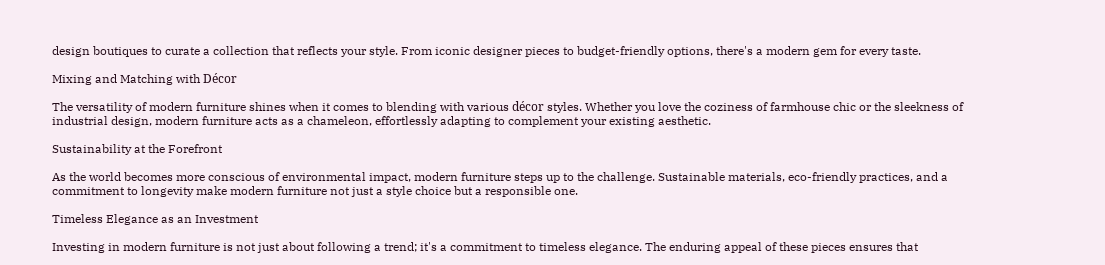design boutiques to curate a collection that reflects your style. From iconic designer pieces to budget-friendly options, there's a modern gem for every taste.

Mixing and Matching with Décor

The versatility of modern furniture shines when it comes to blending with various décor styles. Whether you love the coziness of farmhouse chic or the sleekness of industrial design, modern furniture acts as a chameleon, effortlessly adapting to complement your existing aesthetic.

Sustainability at the Forefront

As the world becomes more conscious of environmental impact, modern furniture steps up to the challenge. Sustainable materials, eco-friendly practices, and a commitment to longevity make modern furniture not just a style choice but a responsible one.

Timeless Elegance as an Investment

Investing in modern furniture is not just about following a trend; it's a commitment to timeless elegance. The enduring appeal of these pieces ensures that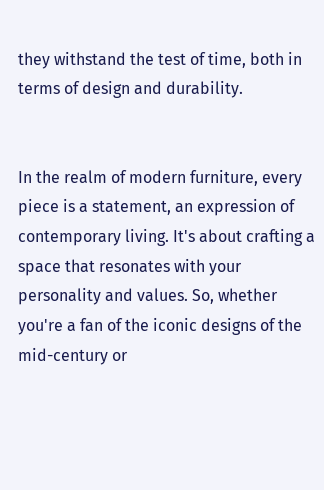they withstand the test of time, both in terms of design and durability.


In the realm of modern furniture, every piece is a statement, an expression of contemporary living. It's about crafting a space that resonates with your personality and values. So, whether you're a fan of the iconic designs of the mid-century or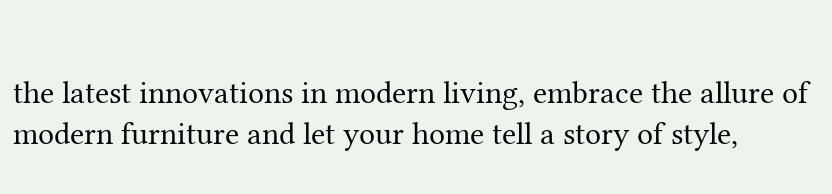the latest innovations in modern living, embrace the allure of modern furniture and let your home tell a story of style,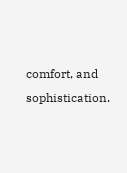comfort, and sophistication.